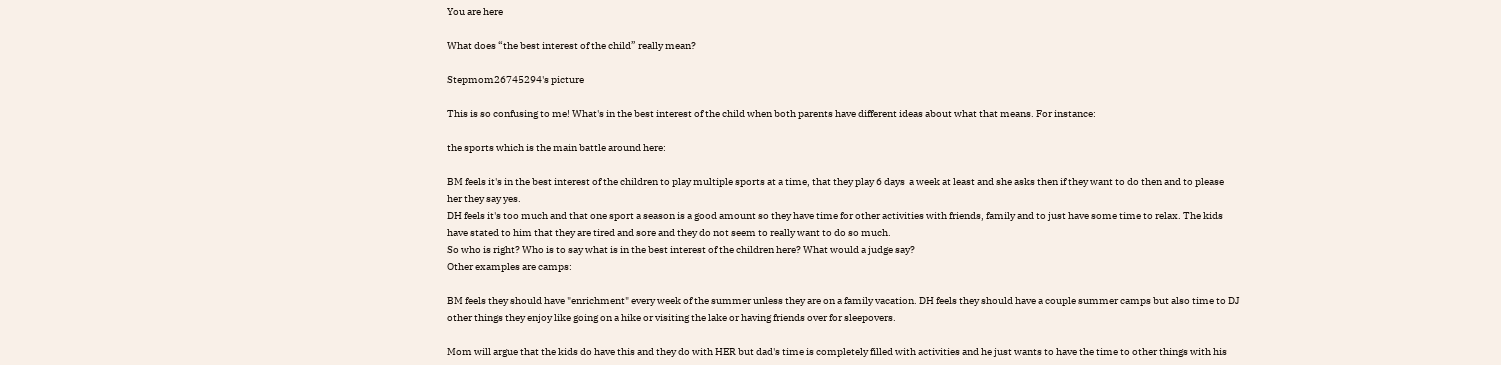You are here

What does “the best interest of the child” really mean?

Stepmom26745294's picture

This is so confusing to me! What's in the best interest of the child when both parents have different ideas about what that means. For instance:

the sports which is the main battle around here:

BM feels it's in the best interest of the children to play multiple sports at a time, that they play 6 days  a week at least and she asks then if they want to do then and to please her they say yes.
DH feels it's too much and that one sport a season is a good amount so they have time for other activities with friends, family and to just have some time to relax. The kids have stated to him that they are tired and sore and they do not seem to really want to do so much.
So who is right? Who is to say what is in the best interest of the children here? What would a judge say?
Other examples are camps:

BM feels they should have "enrichment" every week of the summer unless they are on a family vacation. DH feels they should have a couple summer camps but also time to DJ other things they enjoy like going on a hike or visiting the lake or having friends over for sleepovers.

Mom will argue that the kids do have this and they do with HER but dad's time is completely filled with activities and he just wants to have the time to other things with his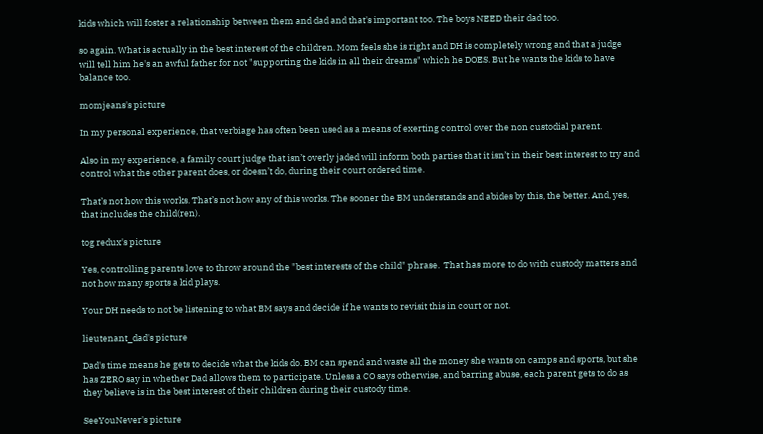kids which will foster a relationship between them and dad and that's important too. The boys NEED their dad too.

so again. What is actually in the best interest of the children. Mom feels she is right and DH is completely wrong and that a judge will tell him he's an awful father for not "supporting the kids in all their dreams" which he DOES. But he wants the kids to have balance too.

momjeans's picture

In my personal experience, that verbiage has often been used as a means of exerting control over the non custodial parent.

Also in my experience, a family court judge that isn’t overly jaded will inform both parties that it isn’t in their best interest to try and control what the other parent does, or doesn’t do, during their court ordered time.

That’s not how this works. That’s not how any of this works. The sooner the BM understands and abides by this, the better. And, yes, that includes the child(ren).

tog redux's picture

Yes, controlling parents love to throw around the "best interests of the child" phrase.  That has more to do with custody matters and not how many sports a kid plays.

Your DH needs to not be listening to what BM says and decide if he wants to revisit this in court or not.

lieutenant_dad's picture

Dad's time means he gets to decide what the kids do. BM can spend and waste all the money she wants on camps and sports, but she has ZERO say in whether Dad allows them to participate. Unless a CO says otherwise, and barring abuse, each parent gets to do as they believe is in the best interest of their children during their custody time.

SeeYouNever's picture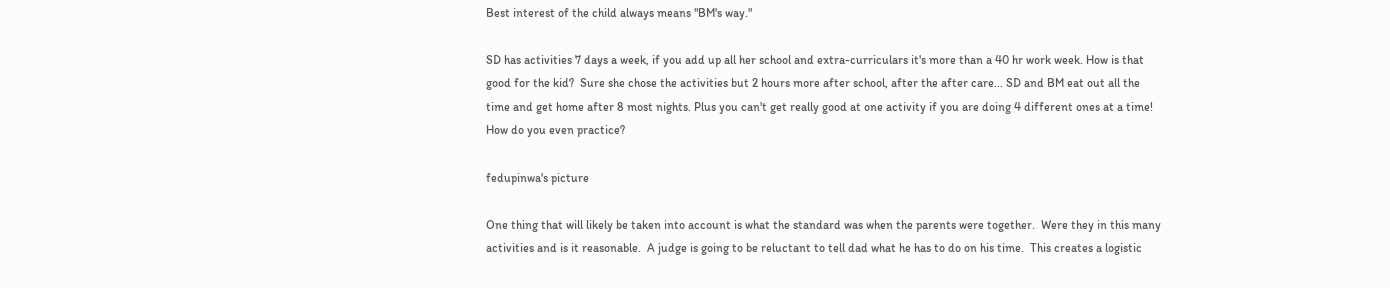Best interest of the child always means "BM's way."

SD has activities 7 days a week, if you add up all her school and extra-curriculars it's more than a 40 hr work week. How is that good for the kid?  Sure she chose the activities but 2 hours more after school, after the after care... SD and BM eat out all the time and get home after 8 most nights. Plus you can't get really good at one activity if you are doing 4 different ones at a time! How do you even practice?

fedupinwa's picture

One thing that will likely be taken into account is what the standard was when the parents were together.  Were they in this many activities and is it reasonable.  A judge is going to be reluctant to tell dad what he has to do on his time.  This creates a logistic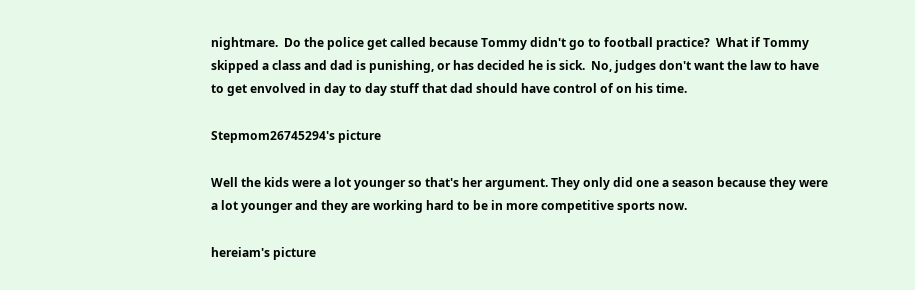nightmare.  Do the police get called because Tommy didn't go to football practice?  What if Tommy skipped a class and dad is punishing, or has decided he is sick.  No, judges don't want the law to have to get envolved in day to day stuff that dad should have control of on his time.

Stepmom26745294's picture

Well the kids were a lot younger so that's her argument. They only did one a season because they were a lot younger and they are working hard to be in more competitive sports now.

hereiam's picture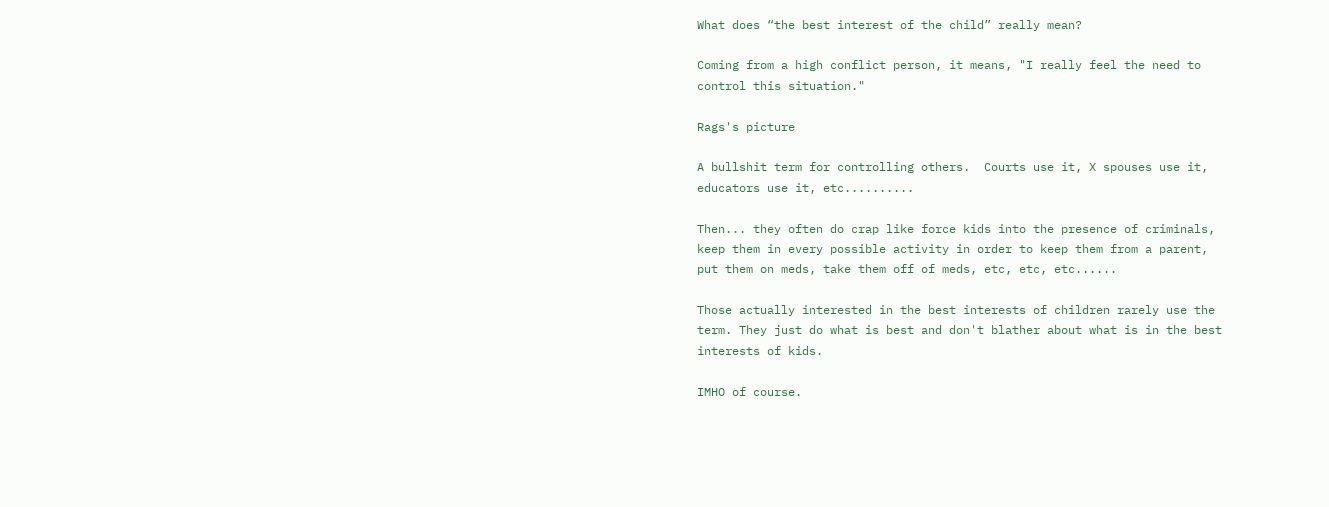What does “the best interest of the child” really mean?

Coming from a high conflict person, it means, "I really feel the need to control this situation."

Rags's picture

A bullshit term for controlling others.  Courts use it, X spouses use it, educators use it, etc..........

Then... they often do crap like force kids into the presence of criminals, keep them in every possible activity in order to keep them from a parent, put them on meds, take them off of meds, etc, etc, etc......

Those actually interested in the best interests of children rarely use the term. They just do what is best and don't blather about what is in the best interests of kids.

IMHO of course.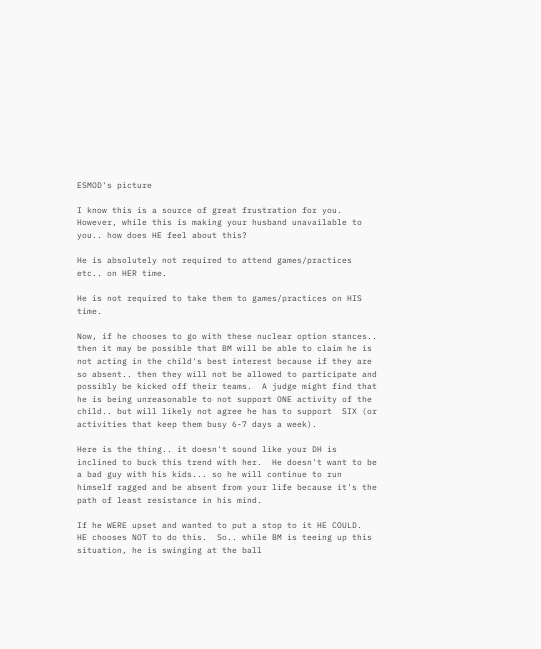ESMOD's picture

I know this is a source of great frustration for you.  However, while this is making your husband unavailable to you.. how does HE feel about this?

He is absolutely not required to attend games/practices etc.. on HER time.

He is not required to take them to games/practices on HIS time.

Now, if he chooses to go with these nuclear option stances.. then it may be possible that BM will be able to claim he is not acting in the child's best interest because if they are so absent.. then they will not be allowed to participate and possibly be kicked off their teams.  A judge might find that he is being unreasonable to not support ONE activity of the child.. but will likely not agree he has to support  SIX (or activities that keep them busy 6-7 days a week).

Here is the thing.. it doesn't sound like your DH is inclined to buck this trend with her.  He doesn't want to be a bad guy with his kids... so he will continue to run himself ragged and be absent from your life because it's the path of least resistance in his mind.

If he WERE upset and wanted to put a stop to it HE COULD.  HE chooses NOT to do this.  So.. while BM is teeing up this situation, he is swinging at the ball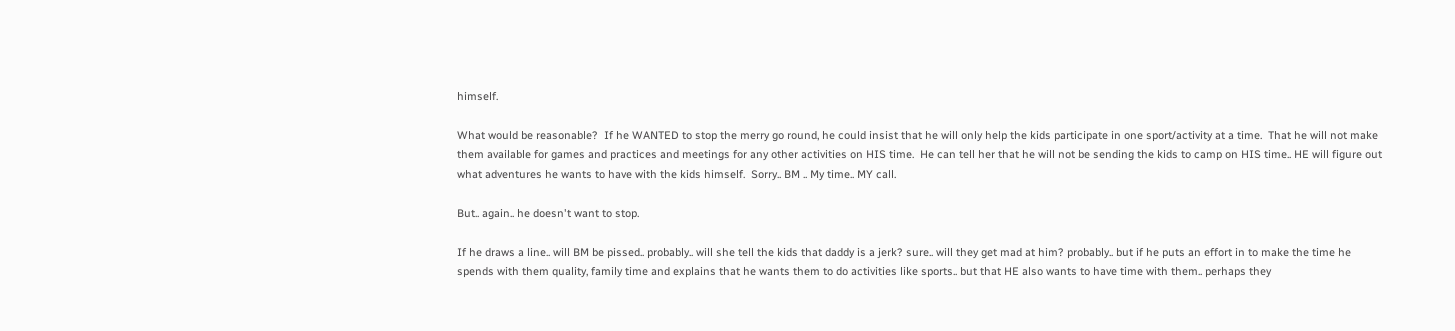himself.

What would be reasonable?  If he WANTED to stop the merry go round, he could insist that he will only help the kids participate in one sport/activity at a time.  That he will not make them available for games and practices and meetings for any other activities on HIS time.  He can tell her that he will not be sending the kids to camp on HIS time.. HE will figure out what adventures he wants to have with the kids himself.  Sorry.. BM .. My time.. MY call.

But.. again.. he doesn't want to stop.

If he draws a line.. will BM be pissed.. probably.. will she tell the kids that daddy is a jerk? sure.. will they get mad at him? probably.. but if he puts an effort in to make the time he spends with them quality, family time and explains that he wants them to do activities like sports.. but that HE also wants to have time with them.. perhaps they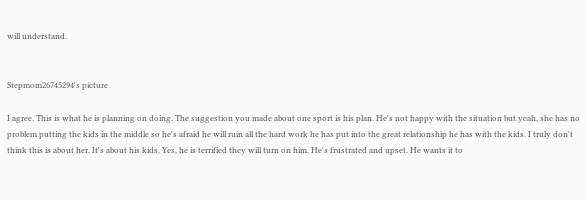will understand.


Stepmom26745294's picture

I agree. This is what he is planning on doing. The suggestion you made about one sport is his plan. He's not happy with the situation but yeah, she has no problem putting the kids in the middle so he's afraid he will ruin all the hard work he has put into the great relationship he has with the kids. I truly don't think this is about her. It's about his kids. Yes, he is terrified they will turn on him. He's frustrated and upset. He wants it to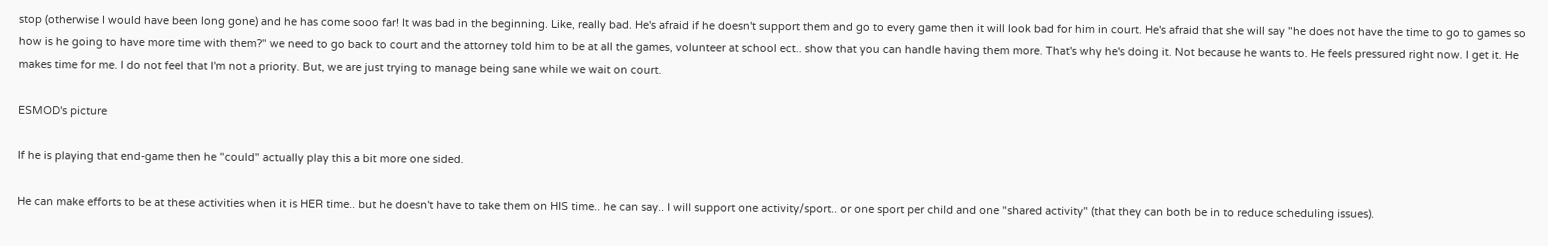stop (otherwise I would have been long gone) and he has come sooo far! It was bad in the beginning. Like, really bad. He's afraid if he doesn't support them and go to every game then it will look bad for him in court. He's afraid that she will say "he does not have the time to go to games so how is he going to have more time with them?" we need to go back to court and the attorney told him to be at all the games, volunteer at school ect.. show that you can handle having them more. That's why he's doing it. Not because he wants to. He feels pressured right now. I get it. He makes time for me. I do not feel that I'm not a priority. But, we are just trying to manage being sane while we wait on court.

ESMOD's picture

If he is playing that end-game then he "could" actually play this a bit more one sided.

He can make efforts to be at these activities when it is HER time.. but he doesn't have to take them on HIS time.. he can say.. I will support one activity/sport.. or one sport per child and one "shared activity" (that they can both be in to reduce scheduling issues).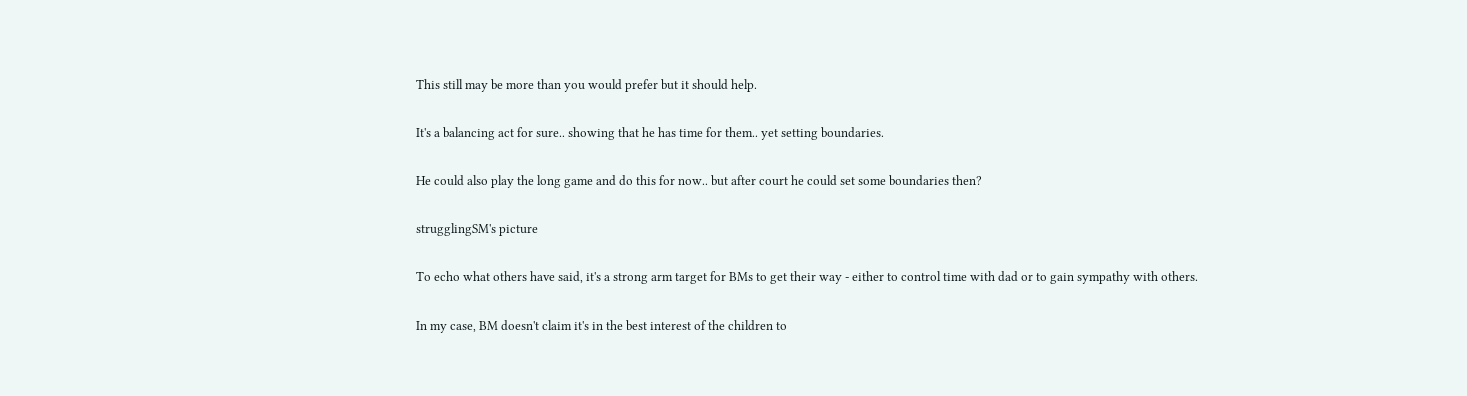This still may be more than you would prefer but it should help.

It's a balancing act for sure.. showing that he has time for them.. yet setting boundaries.

He could also play the long game and do this for now.. but after court he could set some boundaries then?

strugglingSM's picture

To echo what others have said, it's a strong arm target for BMs to get their way - either to control time with dad or to gain sympathy with others.

In my case, BM doesn't claim it's in the best interest of the children to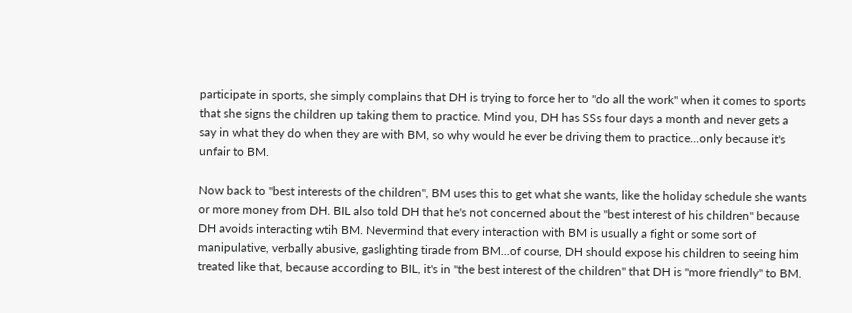participate in sports, she simply complains that DH is trying to force her to "do all the work" when it comes to sports that she signs the children up taking them to practice. Mind you, DH has SSs four days a month and never gets a say in what they do when they are with BM, so why would he ever be driving them to practice...only because it's unfair to BM.

Now back to "best interests of the children", BM uses this to get what she wants, like the holiday schedule she wants or more money from DH. BIL also told DH that he's not concerned about the "best interest of his children" because DH avoids interacting wtih BM. Nevermind that every interaction with BM is usually a fight or some sort of manipulative, verbally abusive, gaslighting tirade from BM...of course, DH should expose his children to seeing him treated like that, because according to BIL, it's in "the best interest of the children" that DH is "more friendly" to BM.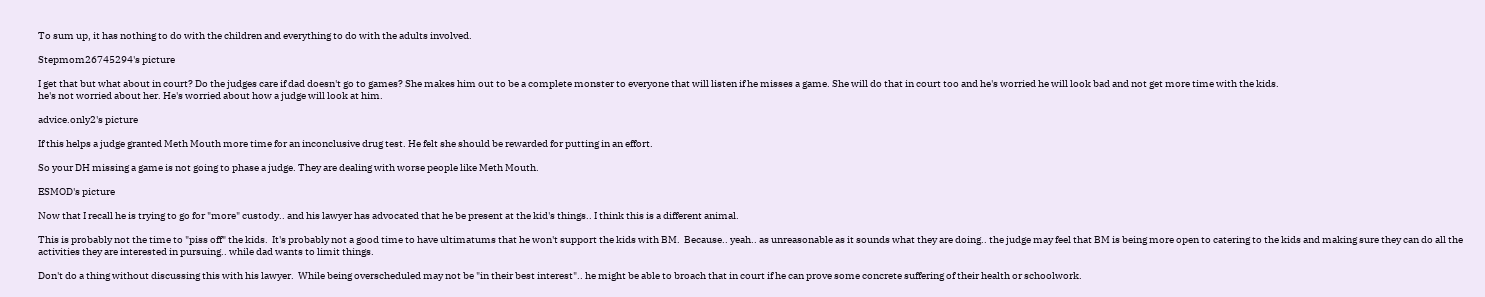To sum up, it has nothing to do with the children and everything to do with the adults involved.

Stepmom26745294's picture

I get that but what about in court? Do the judges care if dad doesn't go to games? She makes him out to be a complete monster to everyone that will listen if he misses a game. She will do that in court too and he's worried he will look bad and not get more time with the kids.
he's not worried about her. He's worried about how a judge will look at him.

advice.only2's picture

If this helps a judge granted Meth Mouth more time for an inconclusive drug test. He felt she should be rewarded for putting in an effort.

So your DH missing a game is not going to phase a judge. They are dealing with worse people like Meth Mouth.

ESMOD's picture

Now that I recall he is trying to go for "more" custody.. and his lawyer has advocated that he be present at the kid's things.. I think this is a different animal.

This is probably not the time to "piss off" the kids.  It's probably not a good time to have ultimatums that he won't support the kids with BM.  Because.. yeah.. as unreasonable as it sounds what they are doing.. the judge may feel that BM is being more open to catering to the kids and making sure they can do all the activities they are interested in pursuing.. while dad wants to limit things.

Don't do a thing without discussing this with his lawyer.  While being overscheduled may not be "in their best interest".. he might be able to broach that in court if he can prove some concrete suffering of their health or schoolwork.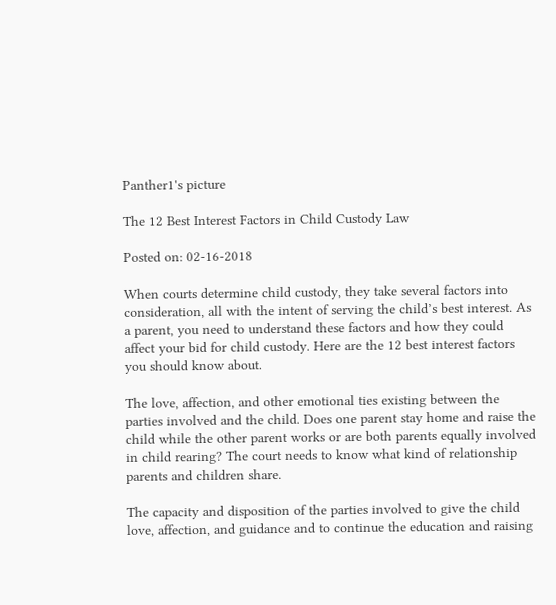Panther1's picture

The 12 Best Interest Factors in Child Custody Law

Posted on: 02-16-2018

When courts determine child custody, they take several factors into consideration, all with the intent of serving the child’s best interest. As a parent, you need to understand these factors and how they could affect your bid for child custody. Here are the 12 best interest factors you should know about.

The love, affection, and other emotional ties existing between the parties involved and the child. Does one parent stay home and raise the child while the other parent works or are both parents equally involved in child rearing? The court needs to know what kind of relationship parents and children share.

The capacity and disposition of the parties involved to give the child love, affection, and guidance and to continue the education and raising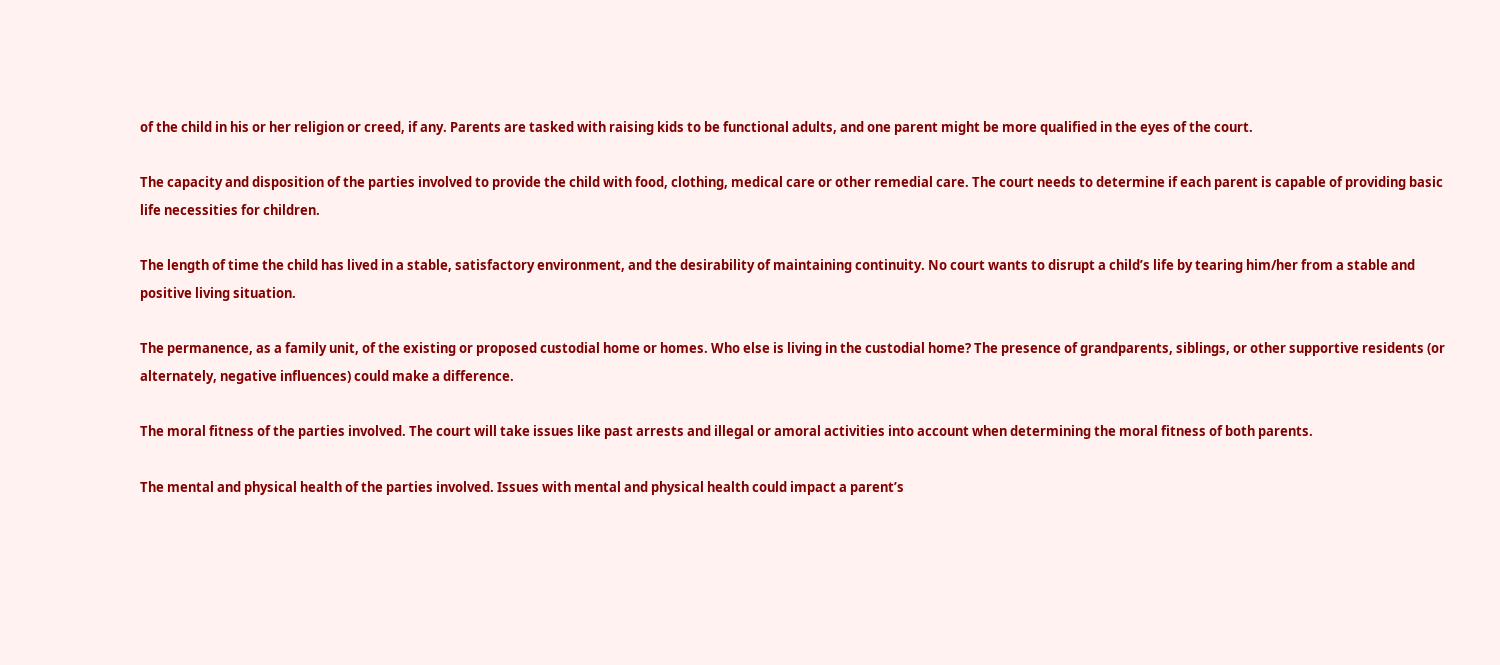of the child in his or her religion or creed, if any. Parents are tasked with raising kids to be functional adults, and one parent might be more qualified in the eyes of the court.

The capacity and disposition of the parties involved to provide the child with food, clothing, medical care or other remedial care. The court needs to determine if each parent is capable of providing basic life necessities for children.

The length of time the child has lived in a stable, satisfactory environment, and the desirability of maintaining continuity. No court wants to disrupt a child’s life by tearing him/her from a stable and positive living situation.

The permanence, as a family unit, of the existing or proposed custodial home or homes. Who else is living in the custodial home? The presence of grandparents, siblings, or other supportive residents (or alternately, negative influences) could make a difference.

The moral fitness of the parties involved. The court will take issues like past arrests and illegal or amoral activities into account when determining the moral fitness of both parents.

The mental and physical health of the parties involved. Issues with mental and physical health could impact a parent’s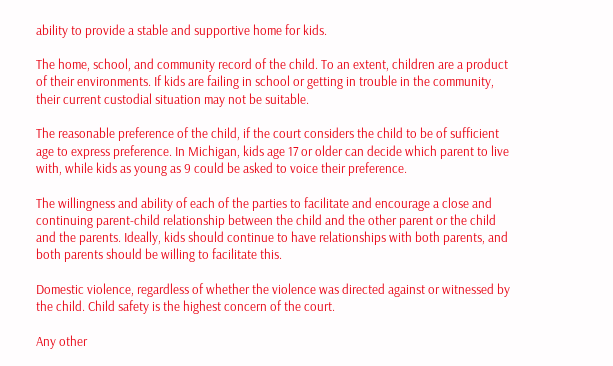ability to provide a stable and supportive home for kids.

The home, school, and community record of the child. To an extent, children are a product of their environments. If kids are failing in school or getting in trouble in the community, their current custodial situation may not be suitable.

The reasonable preference of the child, if the court considers the child to be of sufficient age to express preference. In Michigan, kids age 17 or older can decide which parent to live with, while kids as young as 9 could be asked to voice their preference.

The willingness and ability of each of the parties to facilitate and encourage a close and continuing parent-child relationship between the child and the other parent or the child and the parents. Ideally, kids should continue to have relationships with both parents, and both parents should be willing to facilitate this.

Domestic violence, regardless of whether the violence was directed against or witnessed by the child. Child safety is the highest concern of the court.

Any other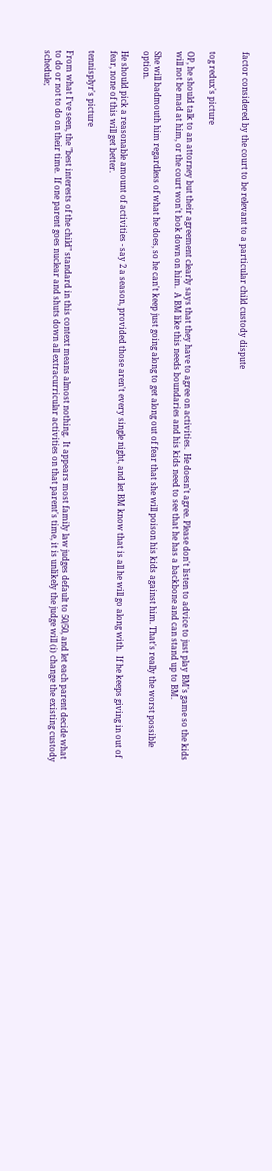factor considered by the court to be relevant to a particular child custody dispute


tog redux's picture

OP, he should talk to an attorney but their agreement clearly says that they have to agree on activities.  He doesn't agree. Please don't listen to advice to just play BM's game so the kids will not be mad at him, or the court won't look down on him.  A BM like this needs boundaries and his kids need to see that he has a backbone and can stand up to BM.

She will badmouth him regardless of what he does, so he can't keep just going along to get along out of fear that she will poison his kids against him. That's really the worst possible option.

He should pick a reasonable amount of activities - say 2 a season, provided those aren't every single night, and let BM know that is all he will go along with.  If he keeps giving in out of fear, none of this will get better.

tennisplyr's picture

From what I've seen, the "best interests of the child" standard in this context means almost nothing.  It appears most family law judges default to 50/50, and let each parent decide what to do or not to do on their time.  If one parent goes nuclear and shuts down all extracurricular activities on that parent's time, it is unlikely the judge will (i) change the existing custody schedule;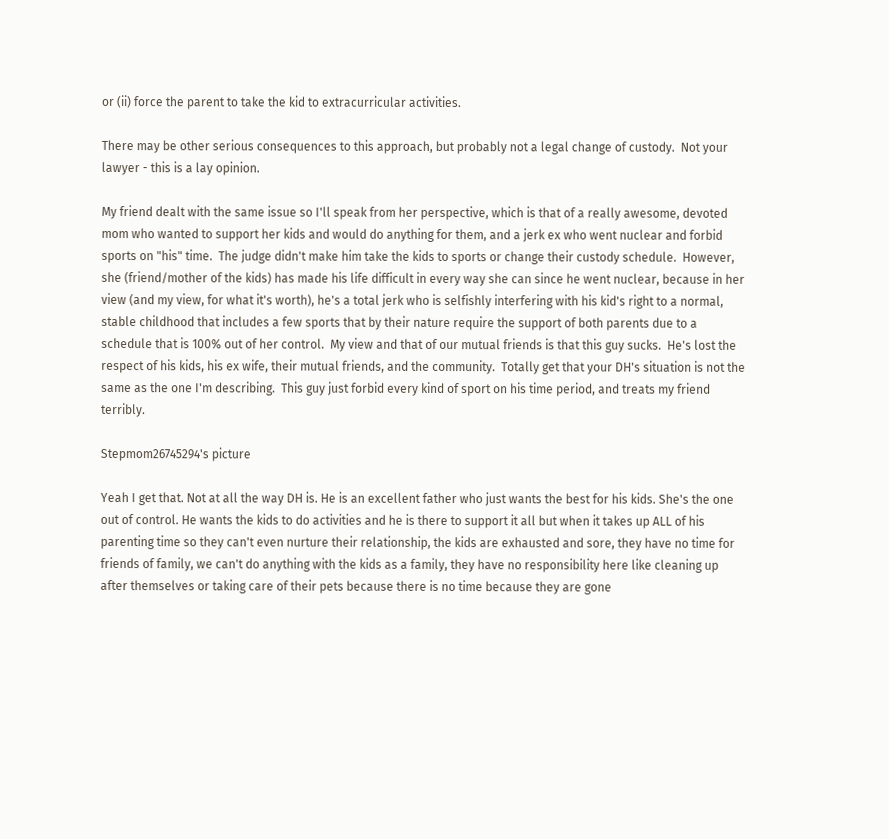or (ii) force the parent to take the kid to extracurricular activities.

There may be other serious consequences to this approach, but probably not a legal change of custody.  Not your lawyer - this is a lay opinion.

My friend dealt with the same issue so I'll speak from her perspective, which is that of a really awesome, devoted mom who wanted to support her kids and would do anything for them, and a jerk ex who went nuclear and forbid sports on "his" time.  The judge didn't make him take the kids to sports or change their custody schedule.  However, she (friend/mother of the kids) has made his life difficult in every way she can since he went nuclear, because in her view (and my view, for what it's worth), he's a total jerk who is selfishly interfering with his kid's right to a normal, stable childhood that includes a few sports that by their nature require the support of both parents due to a schedule that is 100% out of her control.  My view and that of our mutual friends is that this guy sucks.  He's lost the respect of his kids, his ex wife, their mutual friends, and the community.  Totally get that your DH's situation is not the same as the one I'm describing.  This guy just forbid every kind of sport on his time period, and treats my friend terribly.

Stepmom26745294's picture

Yeah I get that. Not at all the way DH is. He is an excellent father who just wants the best for his kids. She's the one out of control. He wants the kids to do activities and he is there to support it all but when it takes up ALL of his parenting time so they can't even nurture their relationship, the kids are exhausted and sore, they have no time for friends of family, we can't do anything with the kids as a family, they have no responsibility here like cleaning up after themselves or taking care of their pets because there is no time because they are gone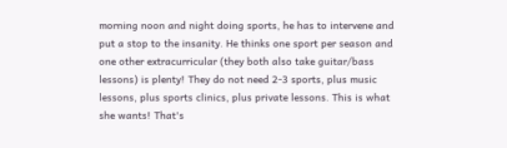morning noon and night doing sports, he has to intervene and put a stop to the insanity. He thinks one sport per season and one other extracurricular (they both also take guitar/bass lessons) is plenty! They do not need 2-3 sports, plus music lessons, plus sports clinics, plus private lessons. This is what she wants! That's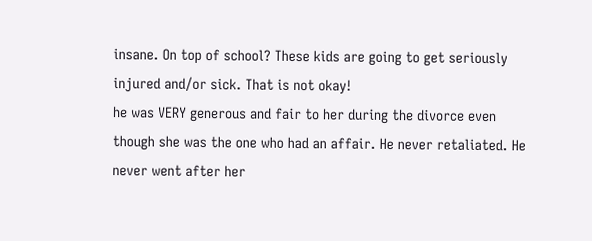insane. On top of school? These kids are going to get seriously injured and/or sick. That is not okay!
he was VERY generous and fair to her during the divorce even though she was the one who had an affair. He never retaliated. He never went after her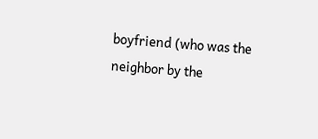boyfriend (who was the neighbor by the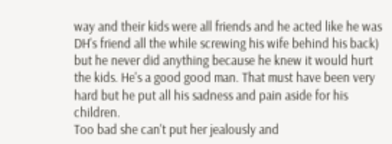way and their kids were all friends and he acted like he was DH's friend all the while screwing his wife behind his back) but he never did anything because he knew it would hurt the kids. He's a good good man. That must have been very hard but he put all his sadness and pain aside for his children.
Too bad she can't put her jealously and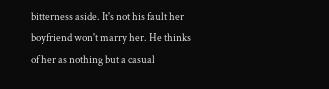bitterness aside. It's not his fault her boyfriend won't marry her. He thinks of her as nothing but a casual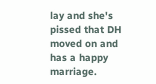lay and she's pissed that DH moved on and has a happy marriage.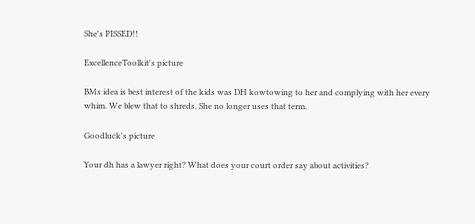She's PISSED!!

ExcellenceToolkit's picture

BMs idea is best interest of the kids was DH kowtowing to her and complying with her every whim. We blew that to shreds. She no longer uses that term.

Goodluck's picture

Your dh has a lawyer right? What does your court order say about activities?